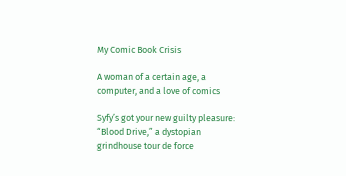My Comic Book Crisis

A woman of a certain age, a computer, and a love of comics

Syfy’s got your new guilty pleasure: “Blood Drive,” a dystopian grindhouse tour de force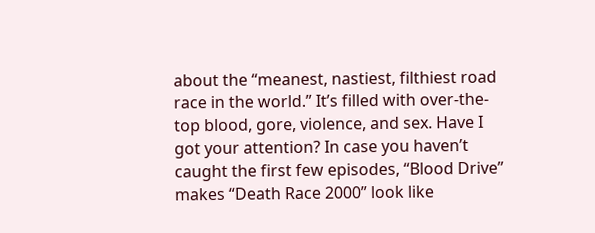about the “meanest, nastiest, filthiest road race in the world.” It’s filled with over-the-top blood, gore, violence, and sex. Have I got your attention? In case you haven’t caught the first few episodes, “Blood Drive” makes “Death Race 2000” look like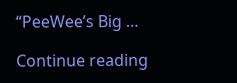“PeeWee’s Big …

Continue reading